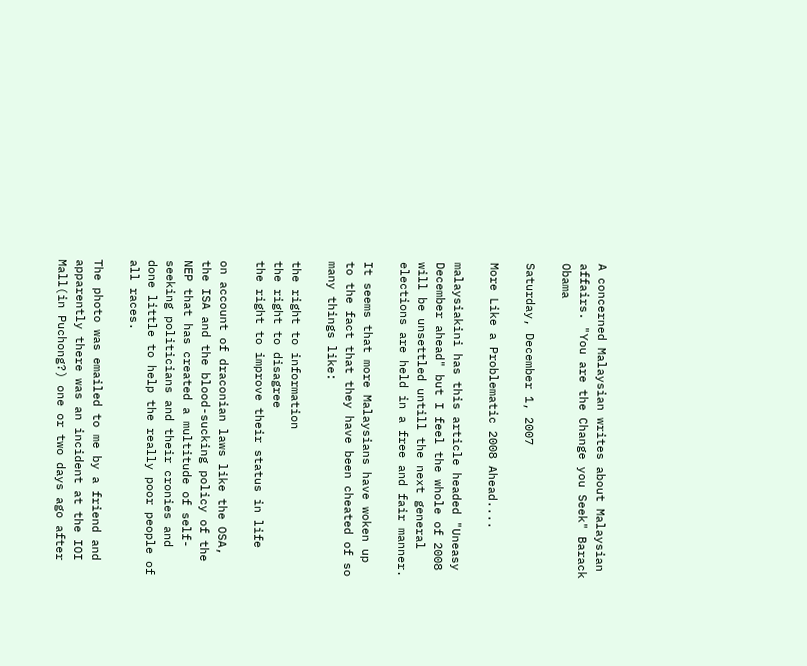A concerned Malaysian writes about Malaysian affairs. "You are the Change you Seek" Barack Obama

Saturday, December 1, 2007

More Like a Problematic 2008 Ahead....

malaysiakini has this article headed "Uneasy December ahead" but I feel the whole of 2008 will be unsettled untill the next general elections are held in a free and fair manner.

It seems that more Malaysians have woken up to the fact that they have been cheated of so many things like:

the right to information
the right to disagree
the right to improve their status in life

on account of draconian laws like the OSA, the ISA and the blood-sucking policy of the NEP that has created a multitude of self-seeking politicians and their cronies and done little to help the really poor people of all races.

The photo was emailed to me by a friend and apparently there was an incident at the IOI Mall(in Puchong?) one or two days ago after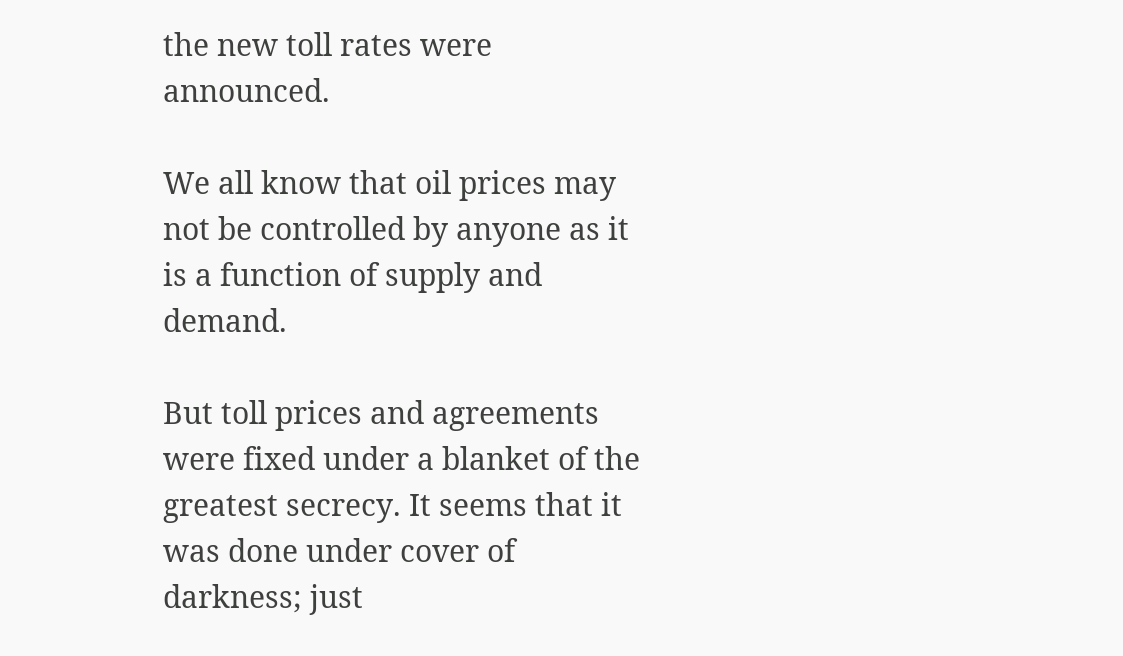the new toll rates were announced.

We all know that oil prices may not be controlled by anyone as it is a function of supply and demand.

But toll prices and agreements were fixed under a blanket of the greatest secrecy. It seems that it was done under cover of darkness; just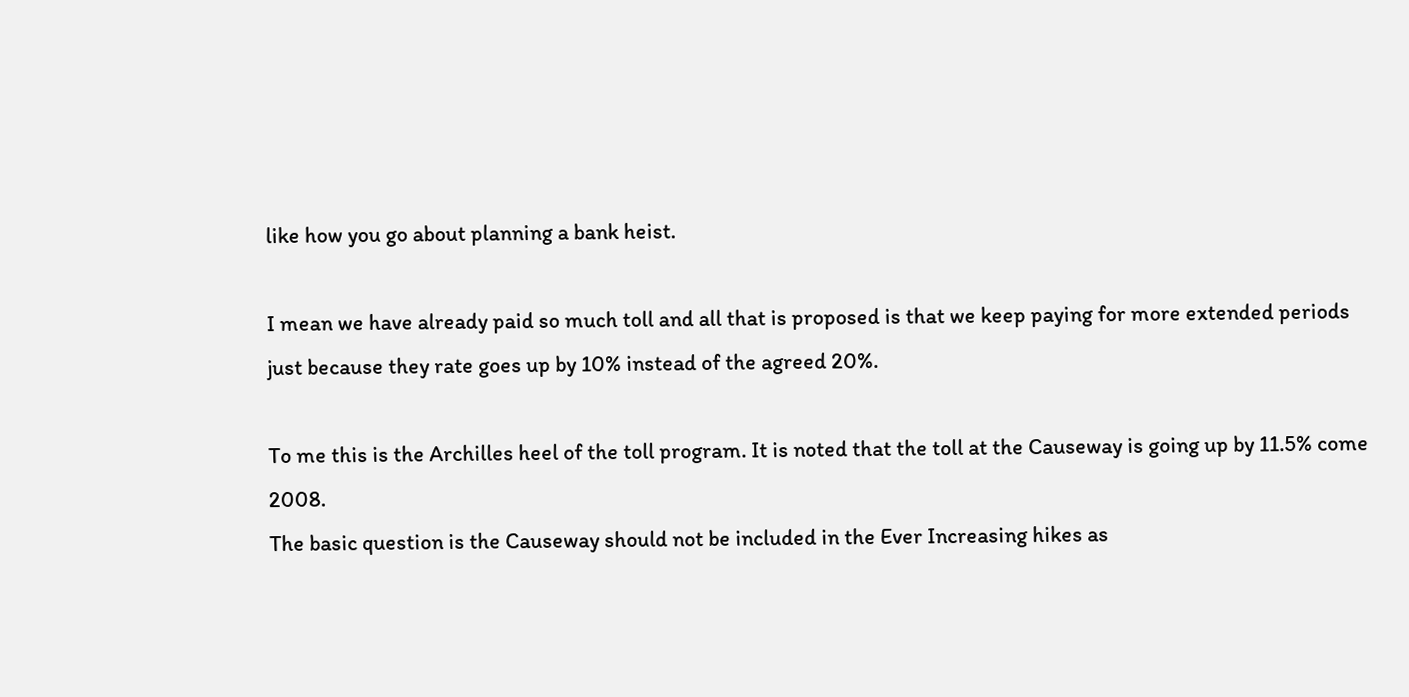like how you go about planning a bank heist.

I mean we have already paid so much toll and all that is proposed is that we keep paying for more extended periods just because they rate goes up by 10% instead of the agreed 20%.

To me this is the Archilles heel of the toll program. It is noted that the toll at the Causeway is going up by 11.5% come 2008.
The basic question is the Causeway should not be included in the Ever Increasing hikes as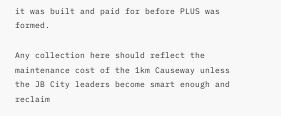it was built and paid for before PLUS was formed.

Any collection here should reflect the maintenance cost of the 1km Causeway unless the JB City leaders become smart enough and reclaim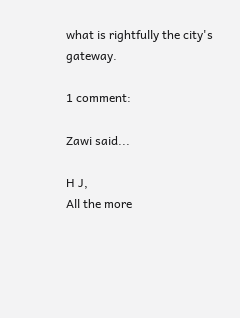what is rightfully the city's gateway.

1 comment:

Zawi said...

H J,
All the more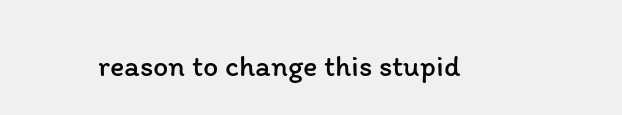reason to change this stupid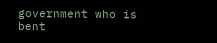government who is bent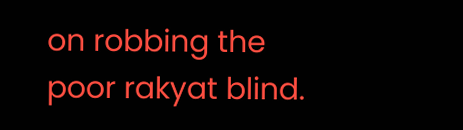on robbing the poor rakyat blind.